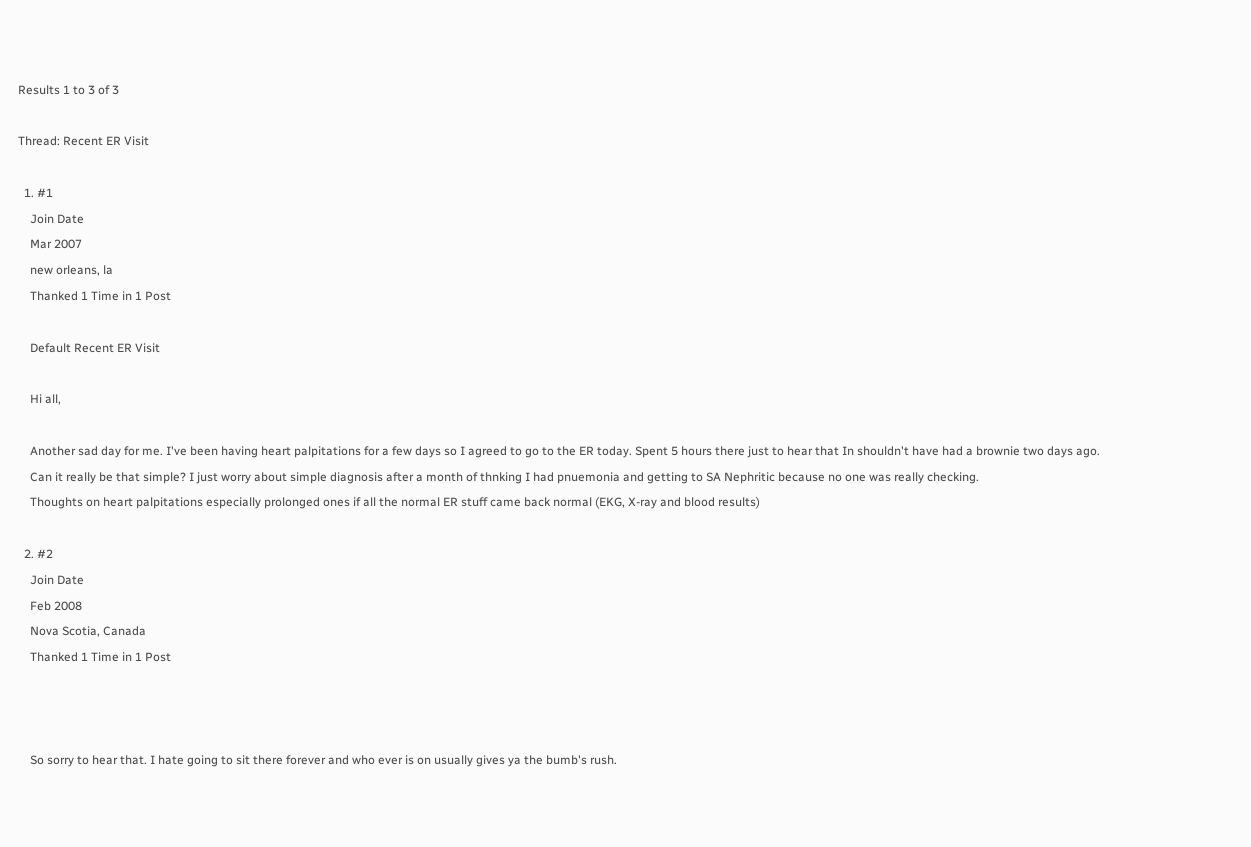Results 1 to 3 of 3

Thread: Recent ER Visit

  1. #1
    Join Date
    Mar 2007
    new orleans, la
    Thanked 1 Time in 1 Post

    Default Recent ER Visit

    Hi all,

    Another sad day for me. I've been having heart palpitations for a few days so I agreed to go to the ER today. Spent 5 hours there just to hear that In shouldn't have had a brownie two days ago.
    Can it really be that simple? I just worry about simple diagnosis after a month of thnking I had pnuemonia and getting to SA Nephritic because no one was really checking.
    Thoughts on heart palpitations especially prolonged ones if all the normal ER stuff came back normal (EKG, X-ray and blood results)

  2. #2
    Join Date
    Feb 2008
    Nova Scotia, Canada
    Thanked 1 Time in 1 Post



    So sorry to hear that. I hate going to sit there forever and who ever is on usually gives ya the bumb's rush.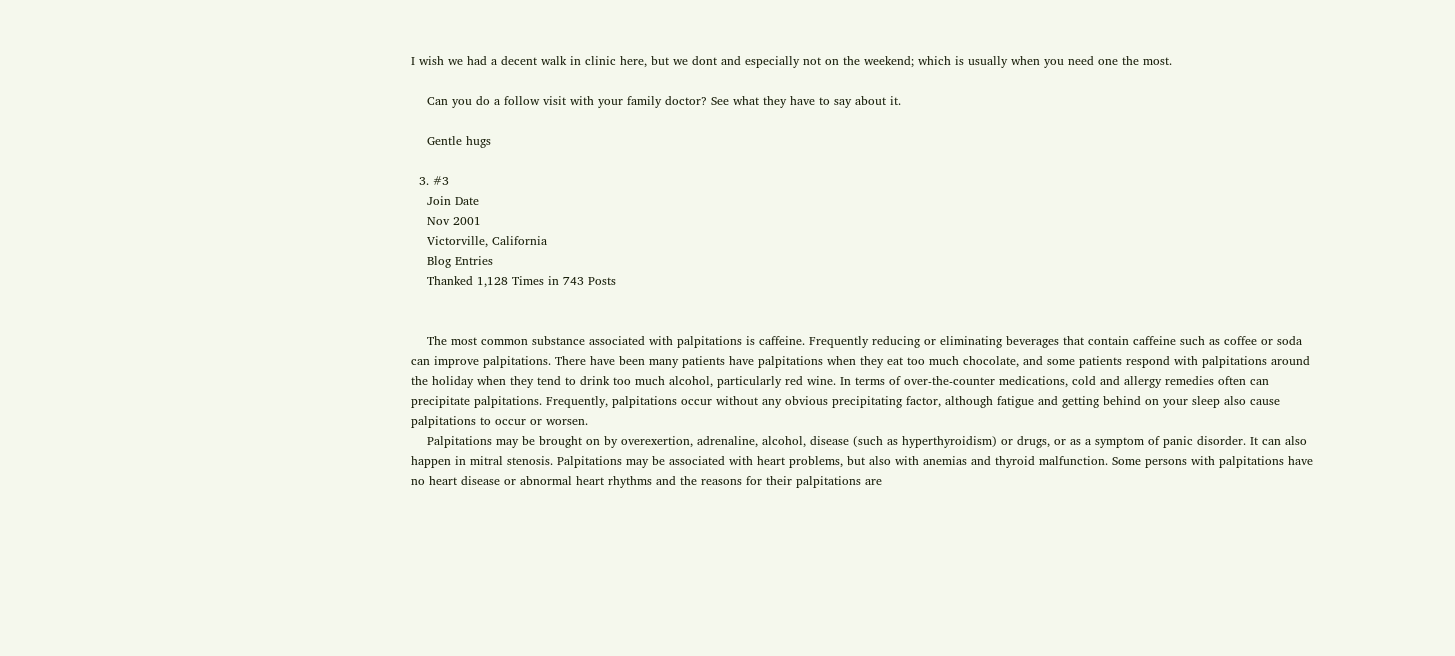I wish we had a decent walk in clinic here, but we dont and especially not on the weekend; which is usually when you need one the most.

    Can you do a follow visit with your family doctor? See what they have to say about it.

    Gentle hugs

  3. #3
    Join Date
    Nov 2001
    Victorville, California
    Blog Entries
    Thanked 1,128 Times in 743 Posts


    The most common substance associated with palpitations is caffeine. Frequently reducing or eliminating beverages that contain caffeine such as coffee or soda can improve palpitations. There have been many patients have palpitations when they eat too much chocolate, and some patients respond with palpitations around the holiday when they tend to drink too much alcohol, particularly red wine. In terms of over-the-counter medications, cold and allergy remedies often can precipitate palpitations. Frequently, palpitations occur without any obvious precipitating factor, although fatigue and getting behind on your sleep also cause palpitations to occur or worsen.
    Palpitations may be brought on by overexertion, adrenaline, alcohol, disease (such as hyperthyroidism) or drugs, or as a symptom of panic disorder. It can also happen in mitral stenosis. Palpitations may be associated with heart problems, but also with anemias and thyroid malfunction. Some persons with palpitations have no heart disease or abnormal heart rhythms and the reasons for their palpitations are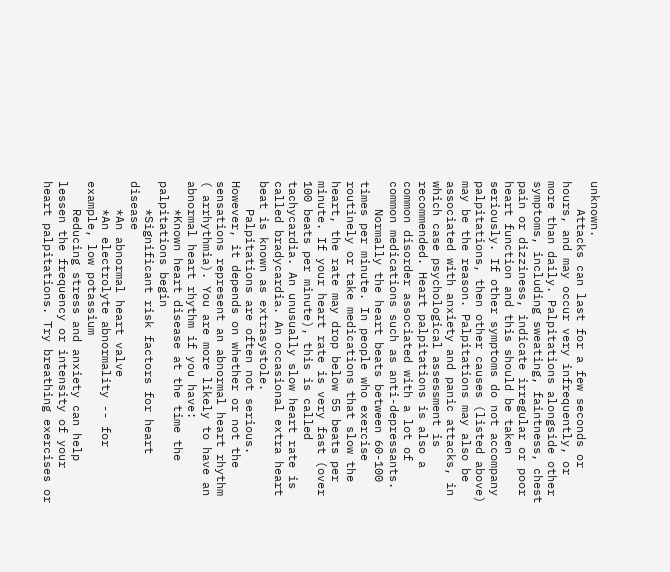unknown.
    Attacks can last for a few seconds or hours, and may occur very infrequently, or more than daily. Palpitations alongside other symptoms, including sweating, faintness, chest pain or dizziness, indicate irregular or poor heart function and this should be taken seriously. If other symptoms do not accompany palpitations, then other causes (listed above) may be the reason. Palpitations may also be associated with anxiety and panic attacks, in which case psychological assessment is recommended. Heart palpitations is also a common disorder associated with a lot of common medications such as anti-depressants.
    Normally the heart beats between 60-100 times per minute. In people who exercise routinely or take medications that slow the heart, the rate may drop below 55 beats per minute. If your heart rate is very fast (over 100 beats per minute), this is called tachycardia. An unusually slow heart rate is called bradycardia. An occasional extra heart beat is known as extrasystole.
    Palpitations are often not serious. However, it depends on whether or not the sensations represent an abnormal heart rhythm ( arrhythmia). You are more likely to have an abnormal heart rhythm if you have:
    *Known heart disease at the time the palpitations begin
    *Significant risk factors for heart disease
    *An abnormal heart valve
    *An electrolyte abnormality -- for example, low potassium
    Reducing stress and anxiety can help lessen the frequency or intensity of your heart palpitations. Try breathing exercises or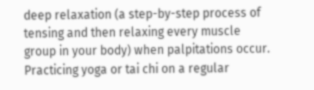deep relaxation (a step-by-step process of tensing and then relaxing every muscle group in your body) when palpitations occur. Practicing yoga or tai chi on a regular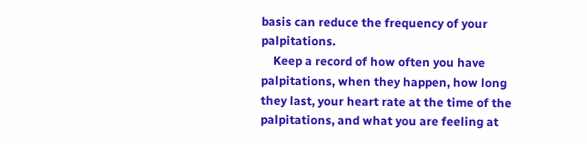basis can reduce the frequency of your palpitations.
    Keep a record of how often you have palpitations, when they happen, how long they last, your heart rate at the time of the palpitations, and what you are feeling at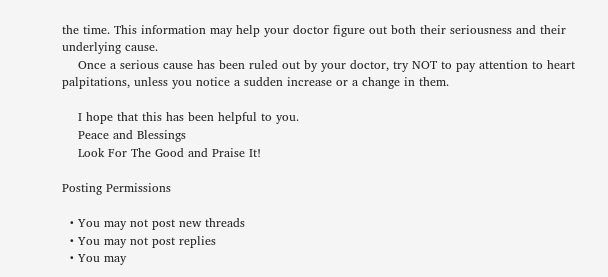the time. This information may help your doctor figure out both their seriousness and their underlying cause.
    Once a serious cause has been ruled out by your doctor, try NOT to pay attention to heart palpitations, unless you notice a sudden increase or a change in them.

    I hope that this has been helpful to you.
    Peace and Blessings
    Look For The Good and Praise It!

Posting Permissions

  • You may not post new threads
  • You may not post replies
  • You may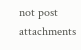not post attachments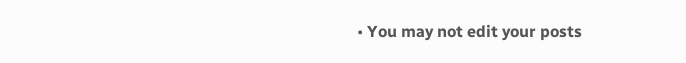• You may not edit your posts